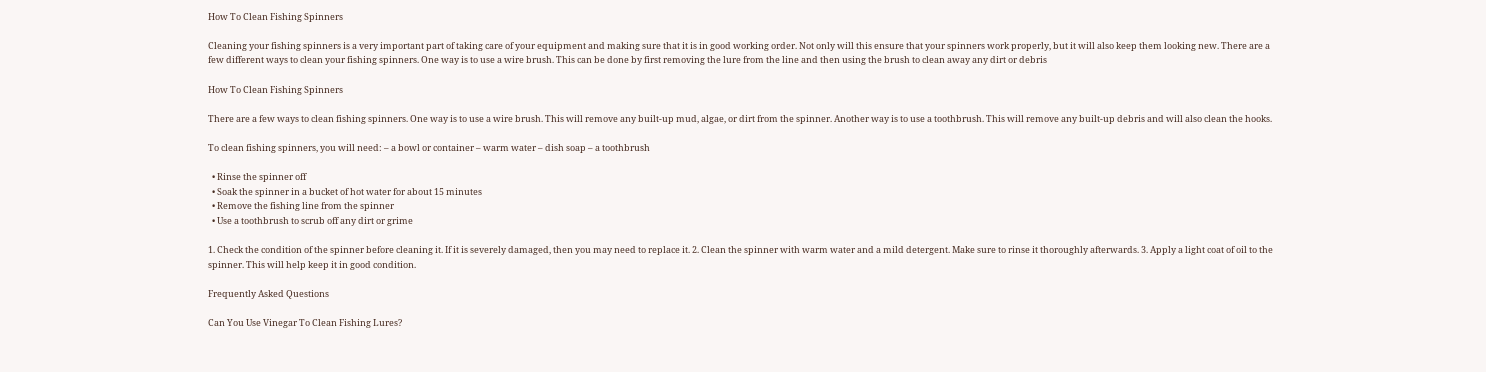How To Clean Fishing Spinners

Cleaning your fishing spinners is a very important part of taking care of your equipment and making sure that it is in good working order. Not only will this ensure that your spinners work properly, but it will also keep them looking new. There are a few different ways to clean your fishing spinners. One way is to use a wire brush. This can be done by first removing the lure from the line and then using the brush to clean away any dirt or debris

How To Clean Fishing Spinners

There are a few ways to clean fishing spinners. One way is to use a wire brush. This will remove any built-up mud, algae, or dirt from the spinner. Another way is to use a toothbrush. This will remove any built-up debris and will also clean the hooks.

To clean fishing spinners, you will need: – a bowl or container – warm water – dish soap – a toothbrush

  • Rinse the spinner off
  • Soak the spinner in a bucket of hot water for about 15 minutes
  • Remove the fishing line from the spinner
  • Use a toothbrush to scrub off any dirt or grime

1. Check the condition of the spinner before cleaning it. If it is severely damaged, then you may need to replace it. 2. Clean the spinner with warm water and a mild detergent. Make sure to rinse it thoroughly afterwards. 3. Apply a light coat of oil to the spinner. This will help keep it in good condition.

Frequently Asked Questions

Can You Use Vinegar To Clean Fishing Lures?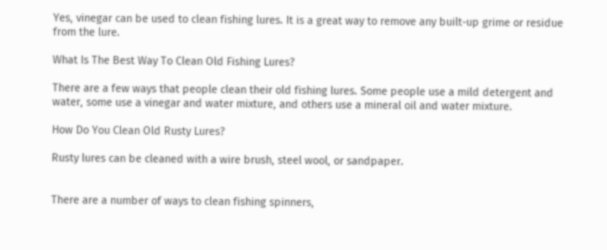Yes, vinegar can be used to clean fishing lures. It is a great way to remove any built-up grime or residue from the lure.

What Is The Best Way To Clean Old Fishing Lures?

There are a few ways that people clean their old fishing lures. Some people use a mild detergent and water, some use a vinegar and water mixture, and others use a mineral oil and water mixture.

How Do You Clean Old Rusty Lures?

Rusty lures can be cleaned with a wire brush, steel wool, or sandpaper.


There are a number of ways to clean fishing spinners,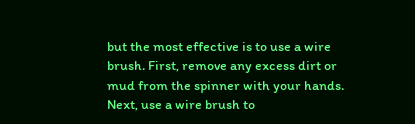but the most effective is to use a wire brush. First, remove any excess dirt or mud from the spinner with your hands. Next, use a wire brush to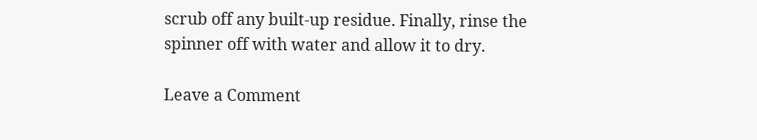scrub off any built-up residue. Finally, rinse the spinner off with water and allow it to dry.

Leave a Comment